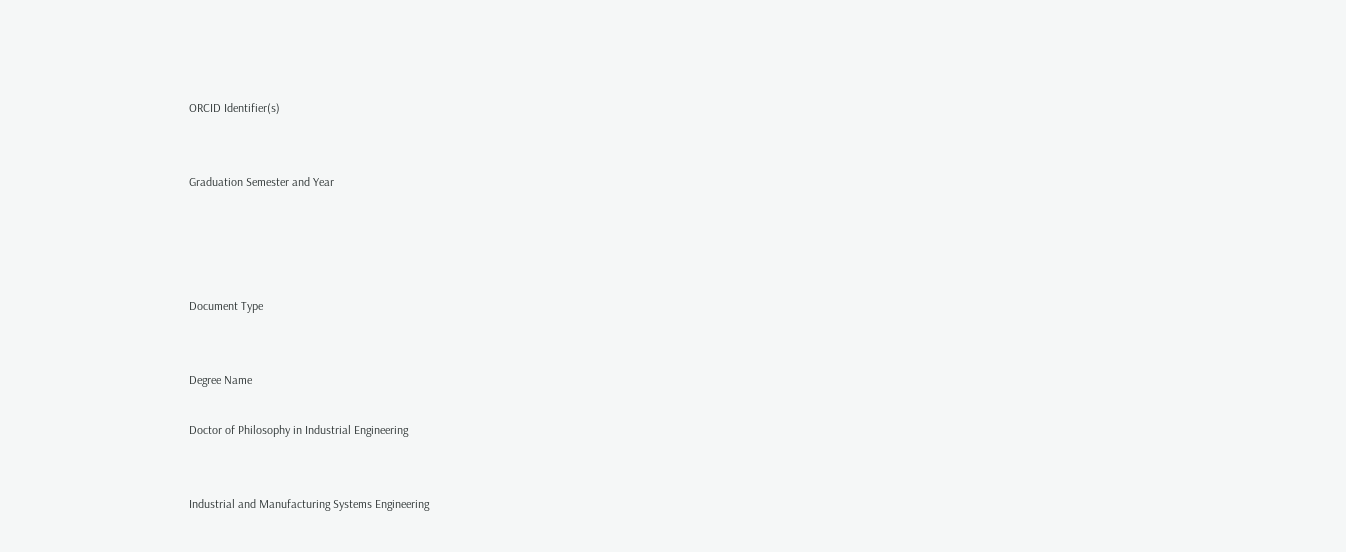ORCID Identifier(s)


Graduation Semester and Year




Document Type


Degree Name

Doctor of Philosophy in Industrial Engineering


Industrial and Manufacturing Systems Engineering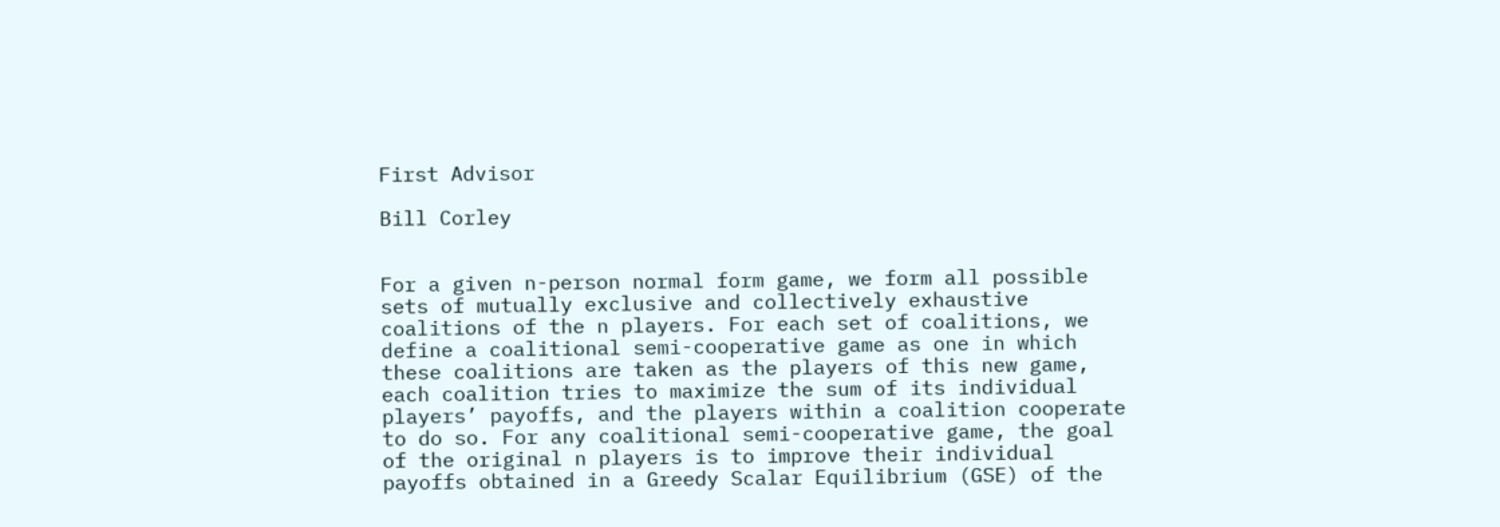First Advisor

Bill Corley


For a given n-person normal form game, we form all possible sets of mutually exclusive and collectively exhaustive coalitions of the n players. For each set of coalitions, we define a coalitional semi-cooperative game as one in which these coalitions are taken as the players of this new game, each coalition tries to maximize the sum of its individual players’ payoffs, and the players within a coalition cooperate to do so. For any coalitional semi-cooperative game, the goal of the original n players is to improve their individual payoffs obtained in a Greedy Scalar Equilibrium (GSE) of the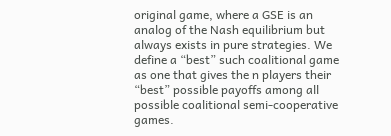original game, where a GSE is an analog of the Nash equilibrium but always exists in pure strategies. We define a “best” such coalitional game as one that gives the n players their “best” possible payoffs among all possible coalitional semi-cooperative games.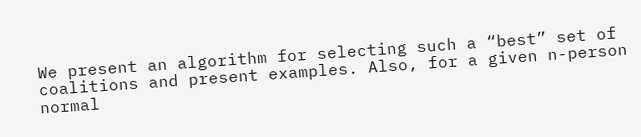We present an algorithm for selecting such a “best” set of coalitions and present examples. Also, for a given n-person normal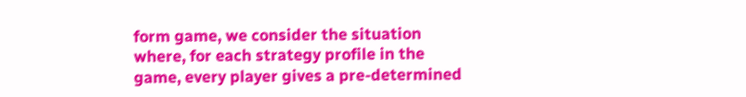form game, we consider the situation where, for each strategy profile in the game, every player gives a pre-determined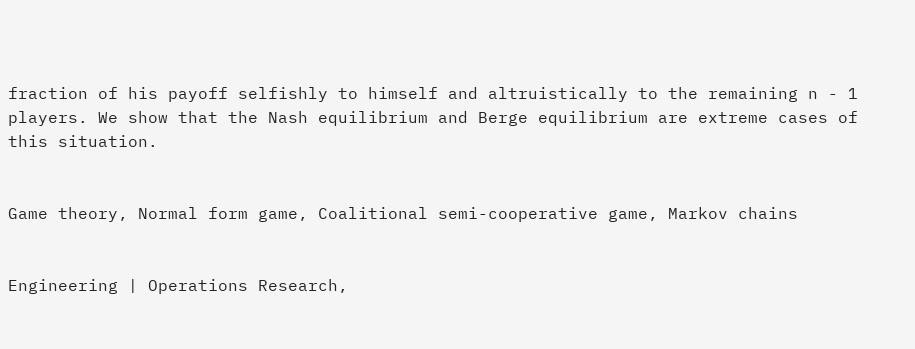fraction of his payoff selfishly to himself and altruistically to the remaining n - 1 players. We show that the Nash equilibrium and Berge equilibrium are extreme cases of this situation.


Game theory, Normal form game, Coalitional semi-cooperative game, Markov chains


Engineering | Operations Research,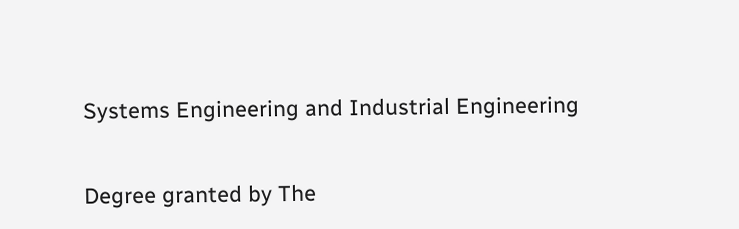Systems Engineering and Industrial Engineering


Degree granted by The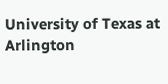University of Texas at Arlington